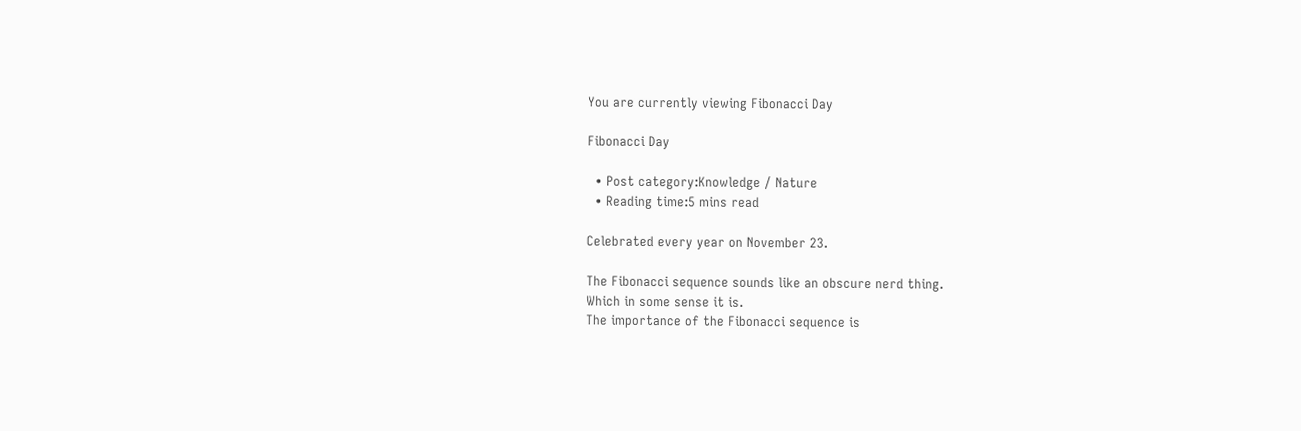You are currently viewing Fibonacci Day

Fibonacci Day

  • Post category:Knowledge / Nature
  • Reading time:5 mins read

Celebrated every year on November 23.

The Fibonacci sequence sounds like an obscure nerd thing.
Which in some sense it is.
The importance of the Fibonacci sequence is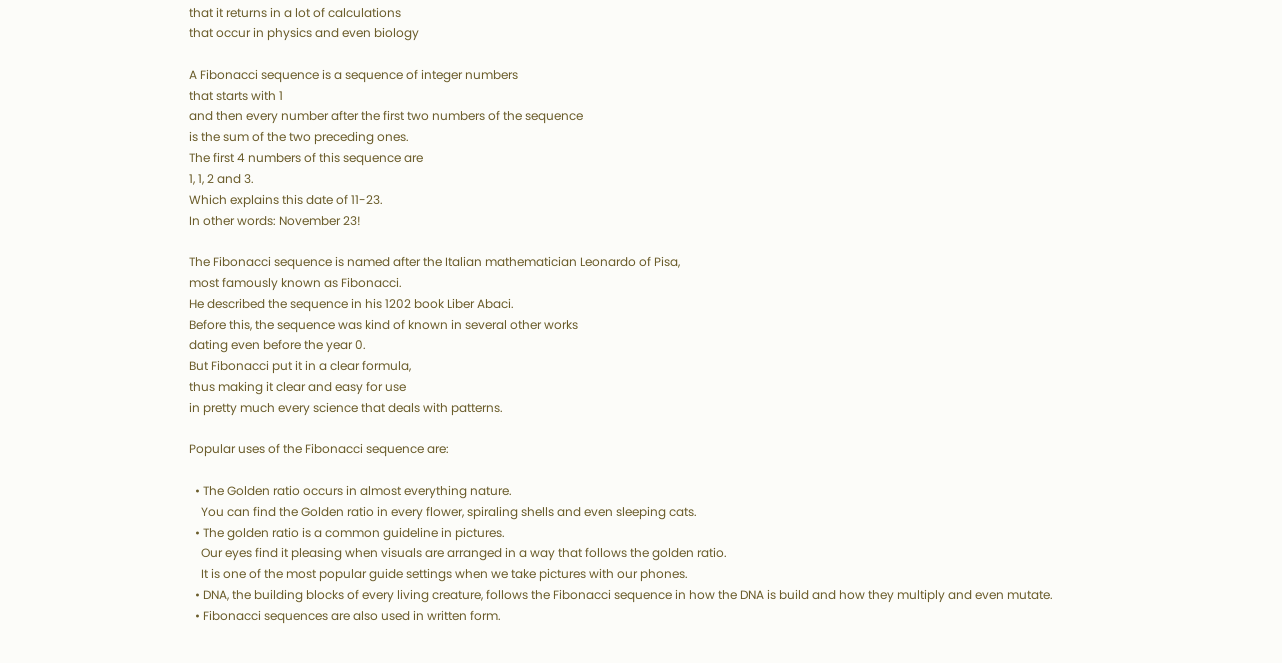that it returns in a lot of calculations
that occur in physics and even biology

A Fibonacci sequence is a sequence of integer numbers
that starts with 1
and then every number after the first two numbers of the sequence
is the sum of the two preceding ones.
The first 4 numbers of this sequence are
1, 1, 2 and 3.
Which explains this date of 11-23.
In other words: November 23!

The Fibonacci sequence is named after the Italian mathematician Leonardo of Pisa,
most famously known as Fibonacci.
He described the sequence in his 1202 book Liber Abaci.
Before this, the sequence was kind of known in several other works
dating even before the year 0.
But Fibonacci put it in a clear formula,
thus making it clear and easy for use
in pretty much every science that deals with patterns.

Popular uses of the Fibonacci sequence are:

  • The Golden ratio occurs in almost everything nature.
    You can find the Golden ratio in every flower, spiraling shells and even sleeping cats.
  • The golden ratio is a common guideline in pictures.
    Our eyes find it pleasing when visuals are arranged in a way that follows the golden ratio.
    It is one of the most popular guide settings when we take pictures with our phones.
  • DNA, the building blocks of every living creature, follows the Fibonacci sequence in how the DNA is build and how they multiply and even mutate.
  • Fibonacci sequences are also used in written form.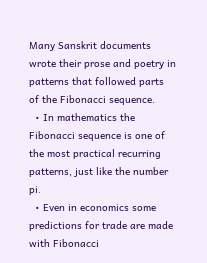Many Sanskrit documents wrote their prose and poetry in patterns that followed parts of the Fibonacci sequence.
  • In mathematics the Fibonacci sequence is one of the most practical recurring patterns, just like the number pi.
  • Even in economics some predictions for trade are made with Fibonacci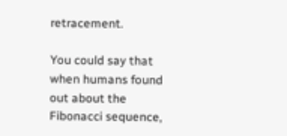retracement.

You could say that when humans found out about the Fibonacci sequence,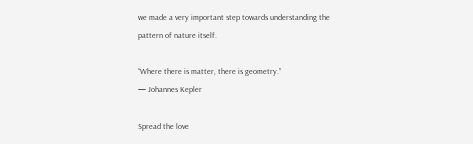we made a very important step towards understanding the pattern of nature itself.

“Where there is matter, there is geometry.”
— Johannes Kepler

Spread the love